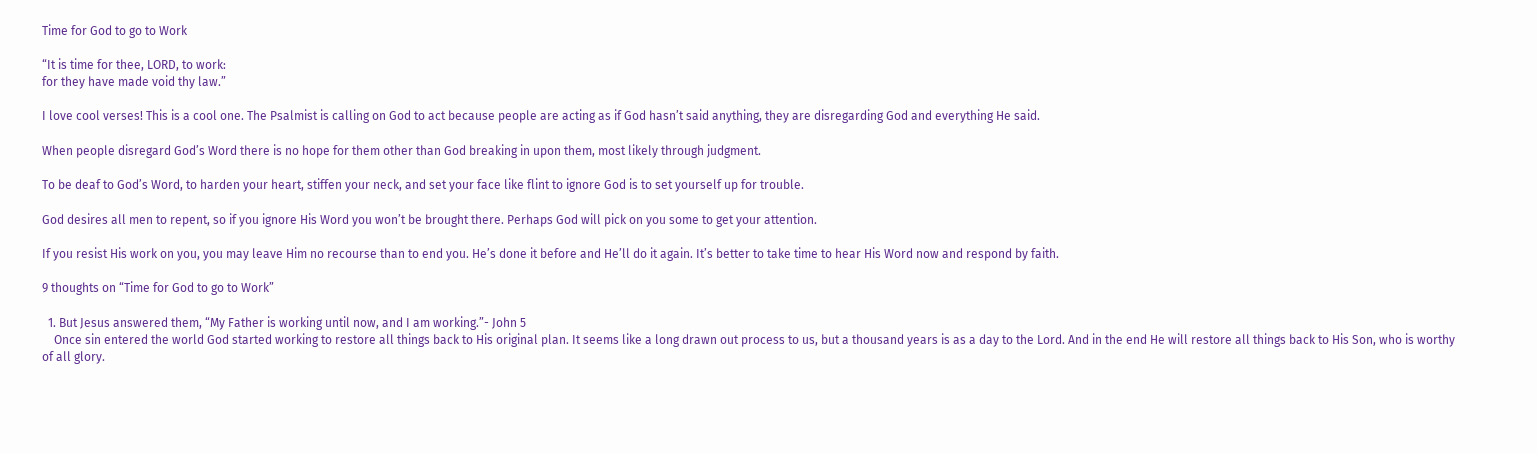Time for God to go to Work

“It is time for thee, LORD, to work:
for they have made void thy law.”

I love cool verses! This is a cool one. The Psalmist is calling on God to act because people are acting as if God hasn’t said anything, they are disregarding God and everything He said.

When people disregard God’s Word there is no hope for them other than God breaking in upon them, most likely through judgment.

To be deaf to God’s Word, to harden your heart, stiffen your neck, and set your face like flint to ignore God is to set yourself up for trouble.

God desires all men to repent, so if you ignore His Word you won’t be brought there. Perhaps God will pick on you some to get your attention.

If you resist His work on you, you may leave Him no recourse than to end you. He’s done it before and He’ll do it again. It’s better to take time to hear His Word now and respond by faith.

9 thoughts on “Time for God to go to Work”

  1. But Jesus answered them, “My Father is working until now, and I am working.”- John 5
    Once sin entered the world God started working to restore all things back to His original plan. It seems like a long drawn out process to us, but a thousand years is as a day to the Lord. And in the end He will restore all things back to His Son, who is worthy of all glory.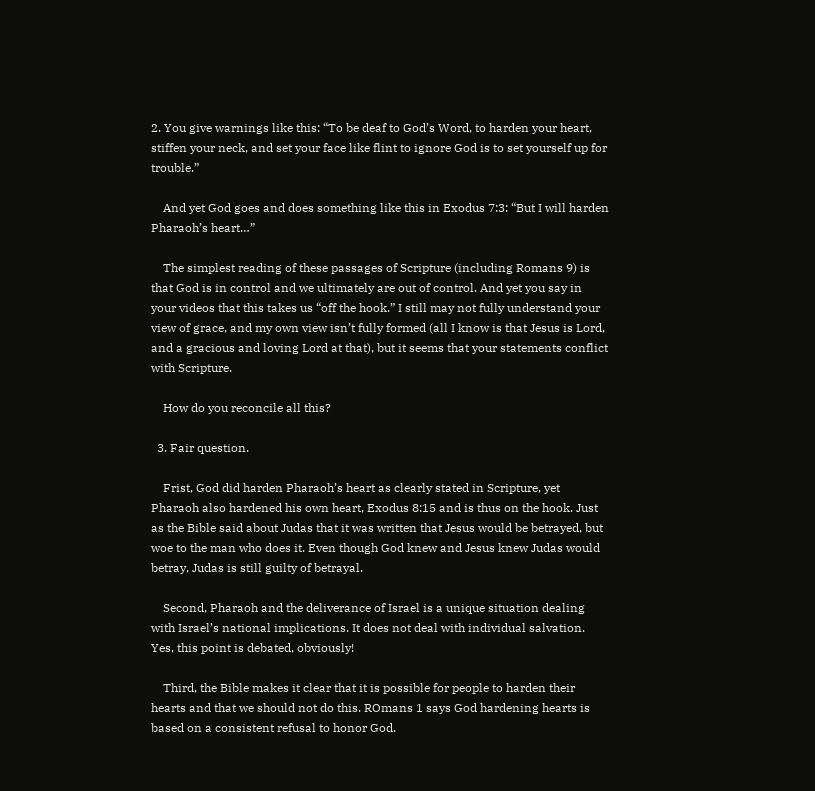2. You give warnings like this: “To be deaf to God’s Word, to harden your heart, stiffen your neck, and set your face like flint to ignore God is to set yourself up for trouble.”

    And yet God goes and does something like this in Exodus 7:3: “But I will harden Pharaoh’s heart…”

    The simplest reading of these passages of Scripture (including Romans 9) is that God is in control and we ultimately are out of control. And yet you say in your videos that this takes us “off the hook.” I still may not fully understand your view of grace, and my own view isn’t fully formed (all I know is that Jesus is Lord, and a gracious and loving Lord at that), but it seems that your statements conflict with Scripture.

    How do you reconcile all this?

  3. Fair question.

    Frist, God did harden Pharaoh’s heart as clearly stated in Scripture, yet Pharaoh also hardened his own heart, Exodus 8:15 and is thus on the hook. Just as the Bible said about Judas that it was written that Jesus would be betrayed, but woe to the man who does it. Even though God knew and Jesus knew Judas would betray, Judas is still guilty of betrayal.

    Second, Pharaoh and the deliverance of Israel is a unique situation dealing with Israel’s national implications. It does not deal with individual salvation. Yes, this point is debated, obviously!

    Third, the Bible makes it clear that it is possible for people to harden their hearts and that we should not do this. ROmans 1 says God hardening hearts is based on a consistent refusal to honor God.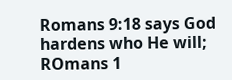Romans 9:18 says God hardens who He will; ROmans 1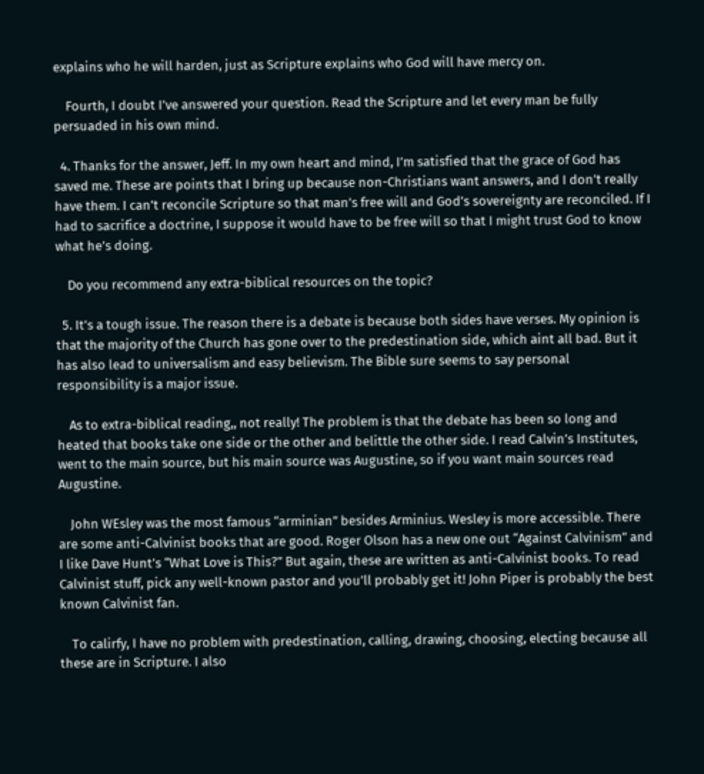explains who he will harden, just as Scripture explains who God will have mercy on.

    Fourth, I doubt I’ve answered your question. Read the Scripture and let every man be fully persuaded in his own mind.

  4. Thanks for the answer, Jeff. In my own heart and mind, I’m satisfied that the grace of God has saved me. These are points that I bring up because non-Christians want answers, and I don’t really have them. I can’t reconcile Scripture so that man’s free will and God’s sovereignty are reconciled. If I had to sacrifice a doctrine, I suppose it would have to be free will so that I might trust God to know what he’s doing.

    Do you recommend any extra-biblical resources on the topic?

  5. It’s a tough issue. The reason there is a debate is because both sides have verses. My opinion is that the majority of the Church has gone over to the predestination side, which aint all bad. But it has also lead to universalism and easy believism. The Bible sure seems to say personal responsibility is a major issue.

    As to extra-biblical reading,, not really! The problem is that the debate has been so long and heated that books take one side or the other and belittle the other side. I read Calvin’s Institutes, went to the main source, but his main source was Augustine, so if you want main sources read Augustine.

    John WEsley was the most famous “arminian” besides Arminius. Wesley is more accessible. There are some anti-Calvinist books that are good. Roger Olson has a new one out “Against Calvinism” and I like Dave Hunt’s “What Love is This?” But again, these are written as anti-Calvinist books. To read Calvinist stuff, pick any well-known pastor and you’ll probably get it! John Piper is probably the best known Calvinist fan.

    To calirfy, I have no problem with predestination, calling, drawing, choosing, electing because all these are in Scripture. I also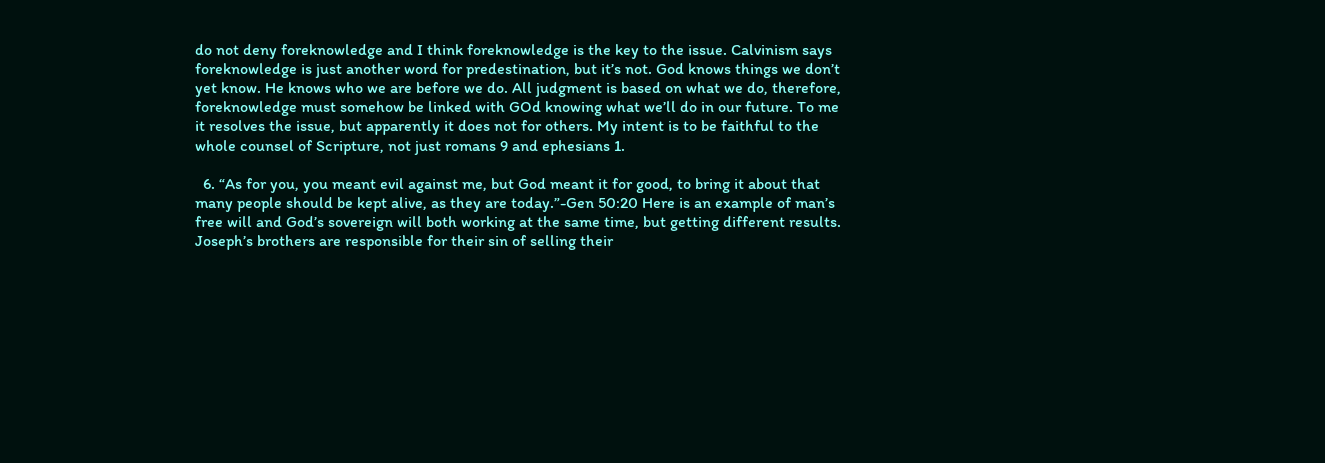do not deny foreknowledge and I think foreknowledge is the key to the issue. Calvinism says foreknowledge is just another word for predestination, but it’s not. God knows things we don’t yet know. He knows who we are before we do. All judgment is based on what we do, therefore, foreknowledge must somehow be linked with GOd knowing what we’ll do in our future. To me it resolves the issue, but apparently it does not for others. My intent is to be faithful to the whole counsel of Scripture, not just romans 9 and ephesians 1.

  6. “As for you, you meant evil against me, but God meant it for good, to bring it about that many people should be kept alive, as they are today.”-Gen 50:20 Here is an example of man’s free will and God’s sovereign will both working at the same time, but getting different results. Joseph’s brothers are responsible for their sin of selling their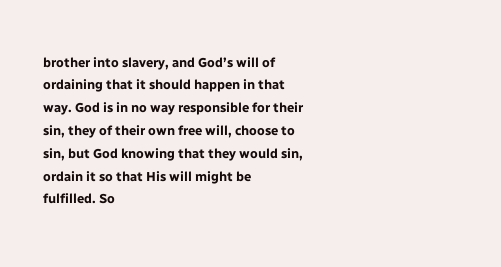brother into slavery, and God’s will of ordaining that it should happen in that way. God is in no way responsible for their sin, they of their own free will, choose to sin, but God knowing that they would sin, ordain it so that His will might be fulfilled. So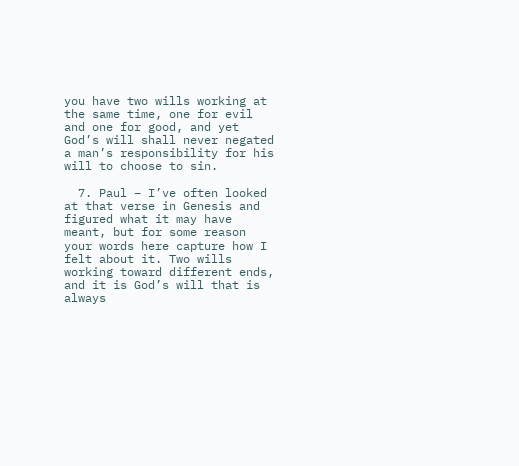you have two wills working at the same time, one for evil and one for good, and yet God’s will shall never negated a man’s responsibility for his will to choose to sin.

  7. Paul – I’ve often looked at that verse in Genesis and figured what it may have meant, but for some reason your words here capture how I felt about it. Two wills working toward different ends, and it is God’s will that is always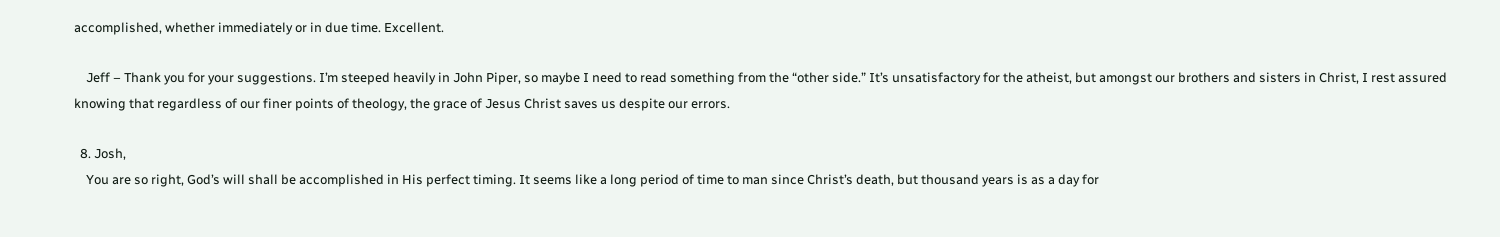accomplished, whether immediately or in due time. Excellent.

    Jeff – Thank you for your suggestions. I’m steeped heavily in John Piper, so maybe I need to read something from the “other side.” It’s unsatisfactory for the atheist, but amongst our brothers and sisters in Christ, I rest assured knowing that regardless of our finer points of theology, the grace of Jesus Christ saves us despite our errors.

  8. Josh,
    You are so right, God’s will shall be accomplished in His perfect timing. It seems like a long period of time to man since Christ’s death, but thousand years is as a day for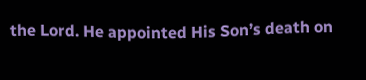the Lord. He appointed His Son’s death on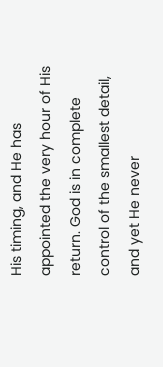His timing, and He has appointed the very hour of His return. God is in complete control of the smallest detail, and yet He never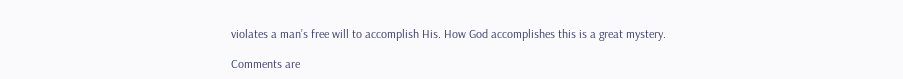violates a man’s free will to accomplish His. How God accomplishes this is a great mystery.

Comments are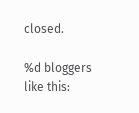closed.

%d bloggers like this: